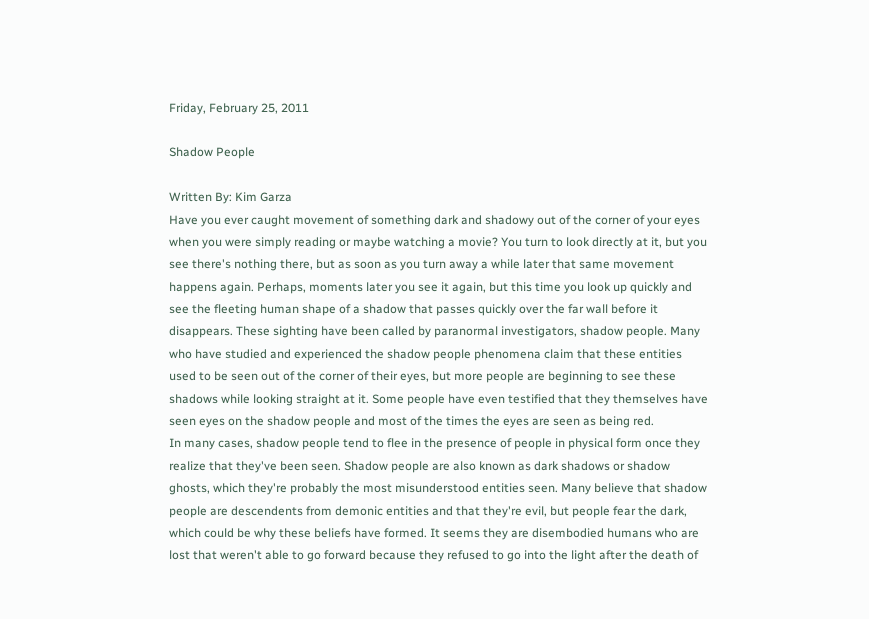Friday, February 25, 2011

Shadow People

Written By: Kim Garza
Have you ever caught movement of something dark and shadowy out of the corner of your eyes when you were simply reading or maybe watching a movie? You turn to look directly at it, but you see there's nothing there, but as soon as you turn away a while later that same movement happens again. Perhaps, moments later you see it again, but this time you look up quickly and see the fleeting human shape of a shadow that passes quickly over the far wall before it disappears. These sighting have been called by paranormal investigators, shadow people. Many who have studied and experienced the shadow people phenomena claim that these entities used to be seen out of the corner of their eyes, but more people are beginning to see these shadows while looking straight at it. Some people have even testified that they themselves have seen eyes on the shadow people and most of the times the eyes are seen as being red.
In many cases, shadow people tend to flee in the presence of people in physical form once they realize that they've been seen. Shadow people are also known as dark shadows or shadow ghosts, which they're probably the most misunderstood entities seen. Many believe that shadow people are descendents from demonic entities and that they're evil, but people fear the dark, which could be why these beliefs have formed. It seems they are disembodied humans who are lost that weren't able to go forward because they refused to go into the light after the death of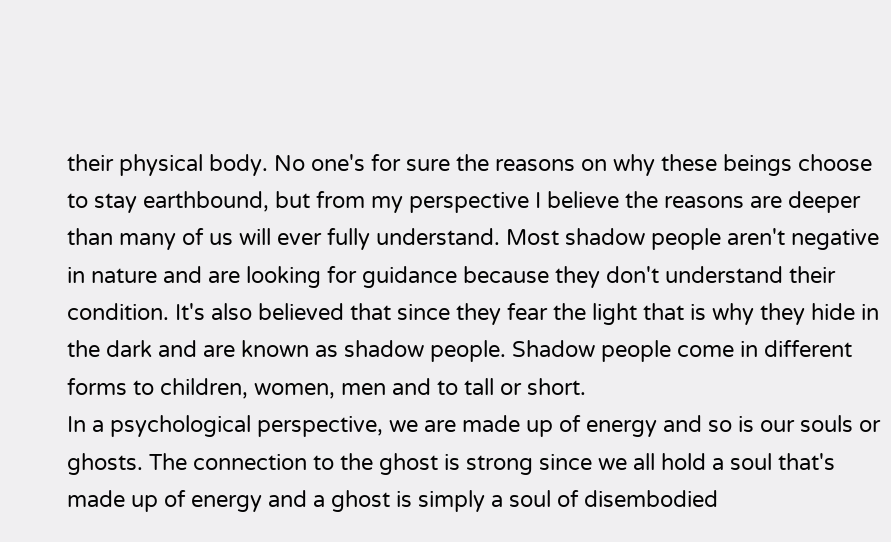their physical body. No one's for sure the reasons on why these beings choose to stay earthbound, but from my perspective I believe the reasons are deeper than many of us will ever fully understand. Most shadow people aren't negative in nature and are looking for guidance because they don't understand their condition. It's also believed that since they fear the light that is why they hide in the dark and are known as shadow people. Shadow people come in different forms to children, women, men and to tall or short.
In a psychological perspective, we are made up of energy and so is our souls or ghosts. The connection to the ghost is strong since we all hold a soul that's made up of energy and a ghost is simply a soul of disembodied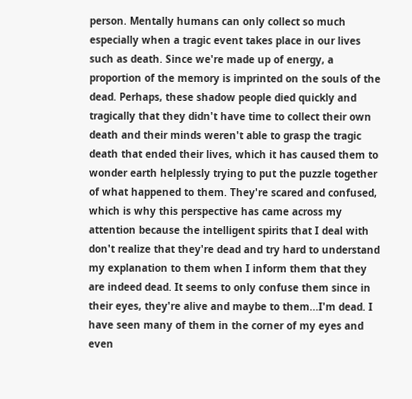person. Mentally humans can only collect so much especially when a tragic event takes place in our lives such as death. Since we're made up of energy, a proportion of the memory is imprinted on the souls of the dead. Perhaps, these shadow people died quickly and tragically that they didn't have time to collect their own death and their minds weren't able to grasp the tragic death that ended their lives, which it has caused them to wonder earth helplessly trying to put the puzzle together of what happened to them. They're scared and confused, which is why this perspective has came across my attention because the intelligent spirits that I deal with don't realize that they're dead and try hard to understand my explanation to them when I inform them that they are indeed dead. It seems to only confuse them since in their eyes, they're alive and maybe to them...I'm dead. I have seen many of them in the corner of my eyes and even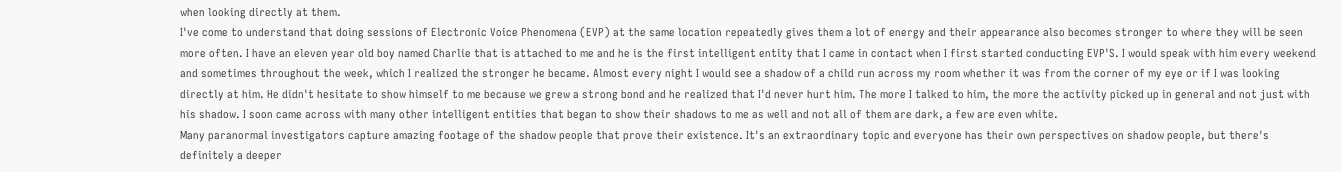when looking directly at them.
I've come to understand that doing sessions of Electronic Voice Phenomena (EVP) at the same location repeatedly gives them a lot of energy and their appearance also becomes stronger to where they will be seen more often. I have an eleven year old boy named Charlie that is attached to me and he is the first intelligent entity that I came in contact when I first started conducting EVP'S. I would speak with him every weekend and sometimes throughout the week, which I realized the stronger he became. Almost every night I would see a shadow of a child run across my room whether it was from the corner of my eye or if I was looking directly at him. He didn't hesitate to show himself to me because we grew a strong bond and he realized that I'd never hurt him. The more I talked to him, the more the activity picked up in general and not just with his shadow. I soon came across with many other intelligent entities that began to show their shadows to me as well and not all of them are dark, a few are even white.
Many paranormal investigators capture amazing footage of the shadow people that prove their existence. It's an extraordinary topic and everyone has their own perspectives on shadow people, but there's definitely a deeper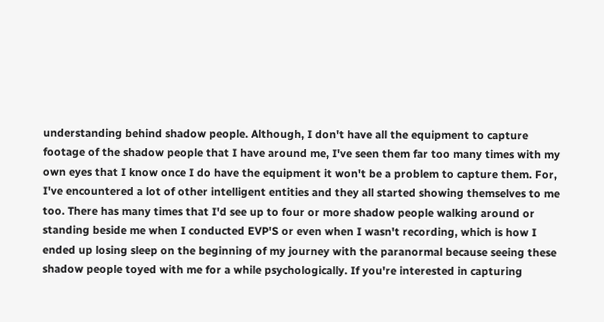understanding behind shadow people. Although, I don't have all the equipment to capture footage of the shadow people that I have around me, I've seen them far too many times with my own eyes that I know once I do have the equipment it won't be a problem to capture them. For, I've encountered a lot of other intelligent entities and they all started showing themselves to me too. There has many times that I'd see up to four or more shadow people walking around or standing beside me when I conducted EVP'S or even when I wasn't recording, which is how I ended up losing sleep on the beginning of my journey with the paranormal because seeing these shadow people toyed with me for a while psychologically. If you're interested in capturing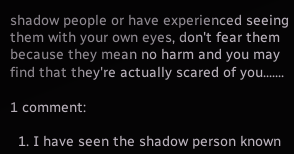shadow people or have experienced seeing them with your own eyes, don't fear them because they mean no harm and you may find that they're actually scared of you.......

1 comment:

  1. I have seen the shadow person known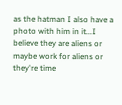as the hatman I also have a photo with him in it...I believe they are aliens or maybe work for aliens or they're time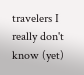travelers I really don't know (yet)